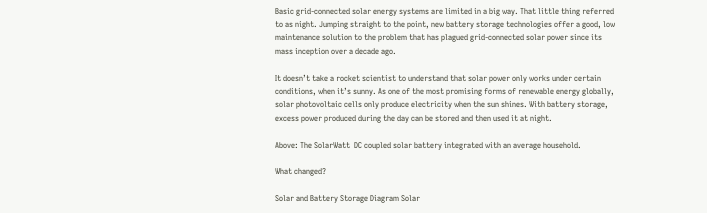Basic grid-connected solar energy systems are limited in a big way. That little thing referred to as night. Jumping straight to the point, new battery storage technologies offer a good, low maintenance solution to the problem that has plagued grid-connected solar power since its mass inception over a decade ago.

It doesn’t take a rocket scientist to understand that solar power only works under certain conditions, when it’s sunny. As one of the most promising forms of renewable energy globally, solar photovoltaic cells only produce electricity when the sun shines. With battery storage, excess power produced during the day can be stored and then used it at night.

Above: The SolarWatt  DC coupled solar battery integrated with an average household.

What changed?

Solar and Battery Storage Diagram Solar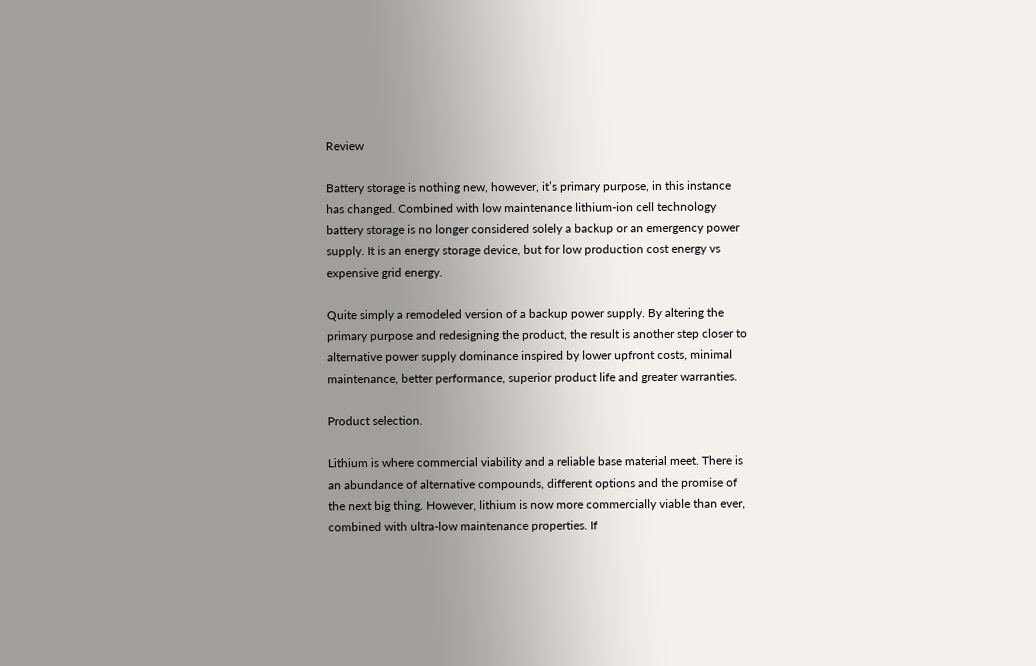Review

Battery storage is nothing new, however, it’s primary purpose, in this instance has changed. Combined with low maintenance lithium-ion cell technology battery storage is no longer considered solely a backup or an emergency power supply. It is an energy storage device, but for low production cost energy vs expensive grid energy.

Quite simply a remodeled version of a backup power supply. By altering the primary purpose and redesigning the product, the result is another step closer to alternative power supply dominance inspired by lower upfront costs, minimal maintenance, better performance, superior product life and greater warranties.

Product selection.

Lithium is where commercial viability and a reliable base material meet. There is an abundance of alternative compounds, different options and the promise of the next big thing. However, lithium is now more commercially viable than ever, combined with ultra-low maintenance properties. If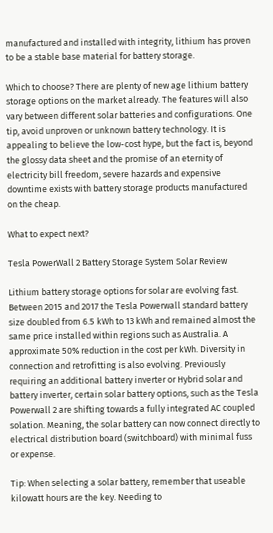manufactured and installed with integrity, lithium has proven to be a stable base material for battery storage.

Which to choose? There are plenty of new age lithium battery storage options on the market already. The features will also vary between different solar batteries and configurations. One tip, avoid unproven or unknown battery technology. It is appealing to believe the low-cost hype, but the fact is, beyond the glossy data sheet and the promise of an eternity of electricity bill freedom, severe hazards and expensive downtime exists with battery storage products manufactured on the cheap.

What to expect next?

Tesla PowerWall 2 Battery Storage System Solar Review

Lithium battery storage options for solar are evolving fast. Between 2015 and 2017 the Tesla Powerwall standard battery size doubled from 6.5 kWh to 13 kWh and remained almost the same price installed within regions such as Australia. A approximate 50% reduction in the cost per kWh. Diversity in connection and retrofitting is also evolving. Previously requiring an additional battery inverter or Hybrid solar and battery inverter, certain solar battery options, such as the Tesla Powerwall 2 are shifting towards a fully integrated AC coupled solation. Meaning, the solar battery can now connect directly to electrical distribution board (switchboard) with minimal fuss or expense.

Tip: When selecting a solar battery, remember that useable kilowatt hours are the key. Needing to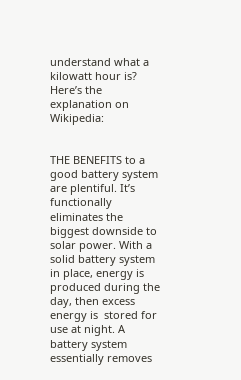understand what a kilowatt hour is? Here’s the explanation on Wikipedia:


THE BENEFITS to a good battery system are plentiful. It’s functionally eliminates the biggest downside to solar power. With a solid battery system in place, energy is produced during the day, then excess energy is  stored for use at night. A battery system essentially removes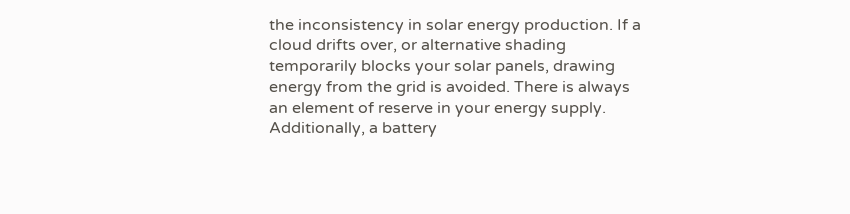the inconsistency in solar energy production. If a cloud drifts over, or alternative shading temporarily blocks your solar panels, drawing energy from the grid is avoided. There is always an element of reserve in your energy supply. Additionally, a battery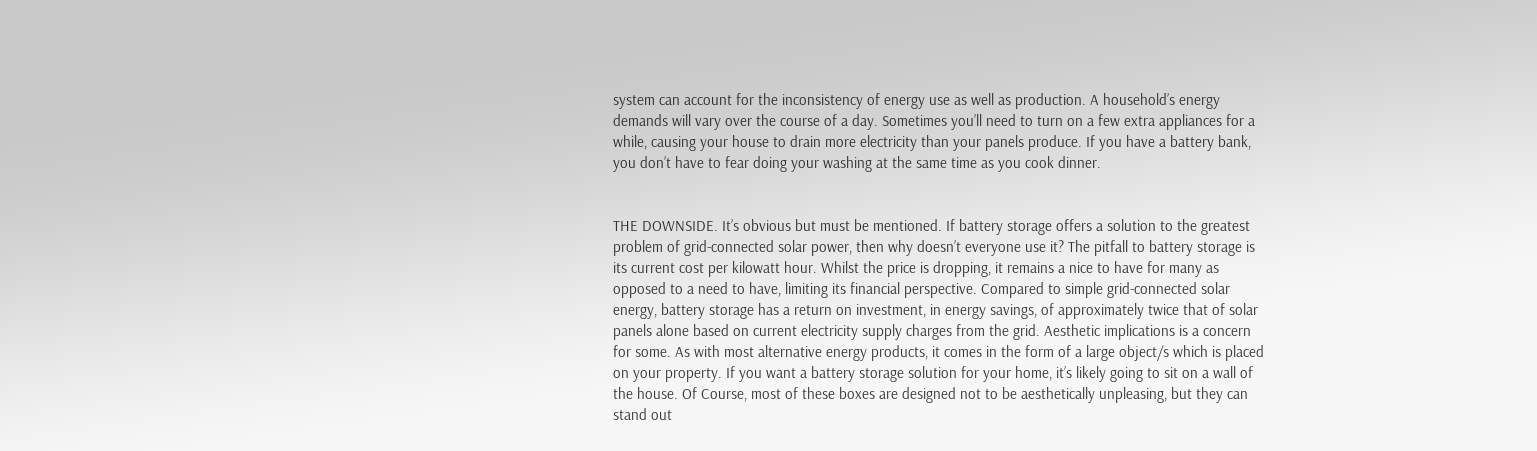system can account for the inconsistency of energy use as well as production. A household’s energy demands will vary over the course of a day. Sometimes you’ll need to turn on a few extra appliances for a while, causing your house to drain more electricity than your panels produce. If you have a battery bank, you don’t have to fear doing your washing at the same time as you cook dinner.


THE DOWNSIDE. It’s obvious but must be mentioned. If battery storage offers a solution to the greatest problem of grid-connected solar power, then why doesn’t everyone use it? The pitfall to battery storage is its current cost per kilowatt hour. Whilst the price is dropping, it remains a nice to have for many as opposed to a need to have, limiting its financial perspective. Compared to simple grid-connected solar energy, battery storage has a return on investment, in energy savings, of approximately twice that of solar panels alone based on current electricity supply charges from the grid. Aesthetic implications is a concern for some. As with most alternative energy products, it comes in the form of a large object/s which is placed on your property. If you want a battery storage solution for your home, it’s likely going to sit on a wall of the house. Of Course, most of these boxes are designed not to be aesthetically unpleasing, but they can stand out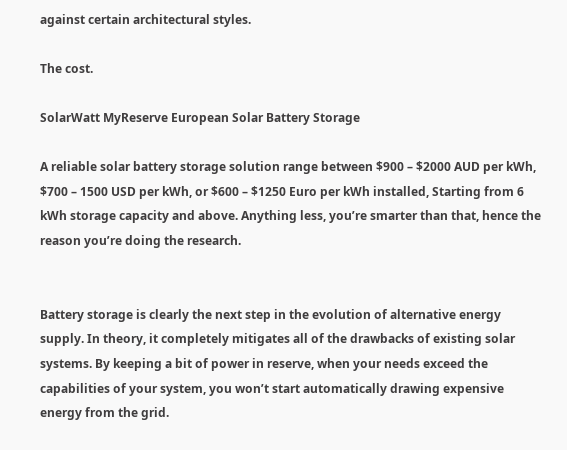against certain architectural styles.

The cost.

SolarWatt MyReserve European Solar Battery Storage

A reliable solar battery storage solution range between $900 – $2000 AUD per kWh, $700 – 1500 USD per kWh, or $600 – $1250 Euro per kWh installed, Starting from 6 kWh storage capacity and above. Anything less, you’re smarter than that, hence the reason you’re doing the research.


Battery storage is clearly the next step in the evolution of alternative energy supply. In theory, it completely mitigates all of the drawbacks of existing solar systems. By keeping a bit of power in reserve, when your needs exceed the capabilities of your system, you won’t start automatically drawing expensive energy from the grid.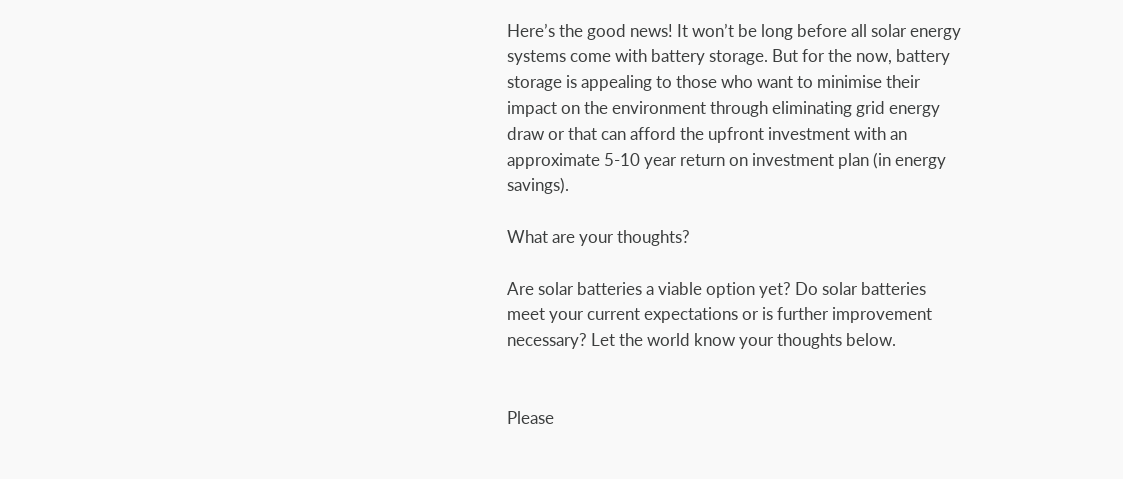Here’s the good news! It won’t be long before all solar energy systems come with battery storage. But for the now, battery storage is appealing to those who want to minimise their impact on the environment through eliminating grid energy draw or that can afford the upfront investment with an approximate 5-10 year return on investment plan (in energy savings).

What are your thoughts?

Are solar batteries a viable option yet? Do solar batteries meet your current expectations or is further improvement necessary? Let the world know your thoughts below.


Please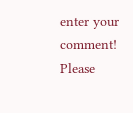enter your comment!
Please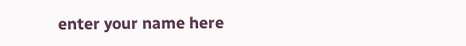enter your name here